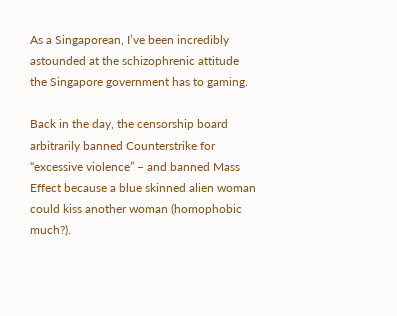As a Singaporean, I’ve been incredibly astounded at the schizophrenic attitude the Singapore government has to gaming.

Back in the day, the censorship board arbitrarily banned Counterstrike for “excessive violence” – and banned Mass Effect because a blue skinned alien woman could kiss another woman (homophobic much?).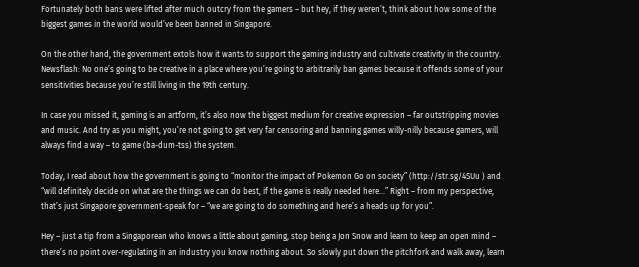Fortunately both bans were lifted after much outcry from the gamers – but hey, if they weren’t, think about how some of the biggest games in the world would’ve been banned in Singapore.

On the other hand, the government extols how it wants to support the gaming industry and cultivate creativity in the country. Newsflash: No one’s going to be creative in a place where you’re going to arbitrarily ban games because it offends some of your sensitivities because you’re still living in the 19th century.

In case you missed it, gaming is an artform, it’s also now the biggest medium for creative expression – far outstripping movies and music. And try as you might, you’re not going to get very far censoring and banning games willy-nilly because gamers, will always find a way – to game (ba-dum-tss) the system.

Today, I read about how the government is going to “monitor the impact of Pokemon Go on society” (http://str.sg/4SUu ) and “will definitely decide on what are the things we can do best, if the game is really needed here…” Right – from my perspective, that’s just Singapore government-speak for – “we are going to do something and here’s a heads up for you”.

Hey – just a tip from a Singaporean who knows a little about gaming, stop being a Jon Snow and learn to keep an open mind – there’s no point over-regulating in an industry you know nothing about. So slowly put down the pitchfork and walk away, learn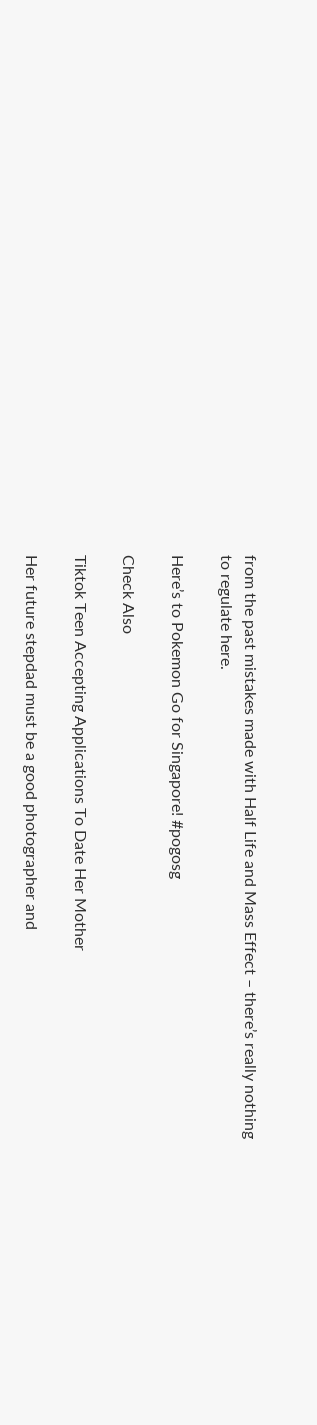from the past mistakes made with Half Life and Mass Effect – there’s really nothing to regulate here.

Here’s to Pokemon Go for Singapore! #pogosg

Check Also

Tiktok Teen Accepting Applications To Date Her Mother

Her future stepdad must be a good photographer and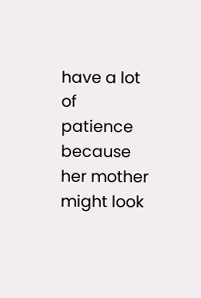have a lot of patience because her mother might look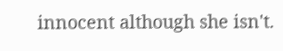innocent although she isn't.